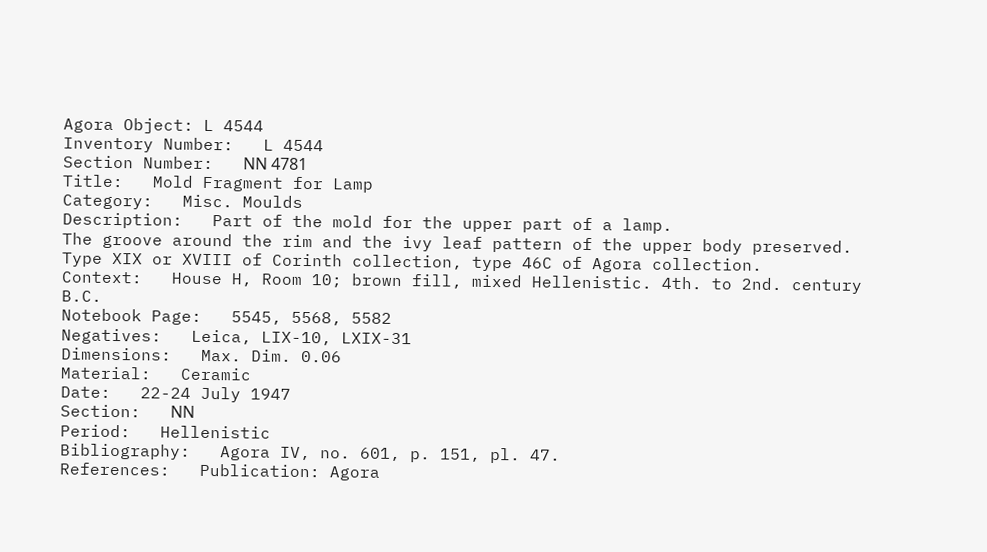Agora Object: L 4544
Inventory Number:   L 4544
Section Number:   ΝΝ 4781
Title:   Mold Fragment for Lamp
Category:   Misc. Moulds
Description:   Part of the mold for the upper part of a lamp.
The groove around the rim and the ivy leaf pattern of the upper body preserved.
Type XIX or XVIII of Corinth collection, type 46C of Agora collection.
Context:   House H, Room 10; brown fill, mixed Hellenistic. 4th. to 2nd. century B.C.
Notebook Page:   5545, 5568, 5582
Negatives:   Leica, LIX-10, LXIX-31
Dimensions:   Max. Dim. 0.06
Material:   Ceramic
Date:   22-24 July 1947
Section:   ΝΝ
Period:   Hellenistic
Bibliography:   Agora IV, no. 601, p. 151, pl. 47.
References:   Publication: Agora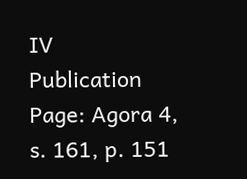IV
Publication Page: Agora 4, s. 161, p. 151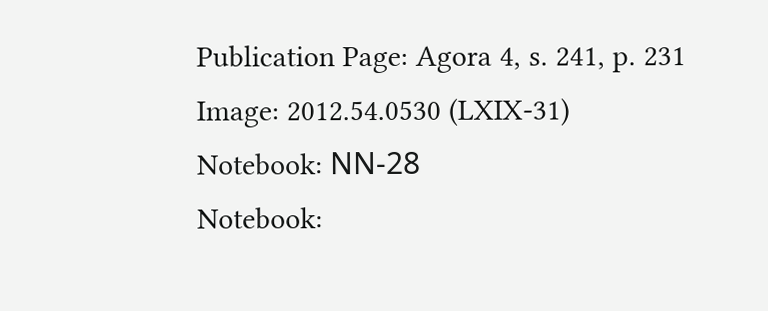Publication Page: Agora 4, s. 241, p. 231
Image: 2012.54.0530 (LXIX-31)
Notebook: ΝΝ-28
Notebook: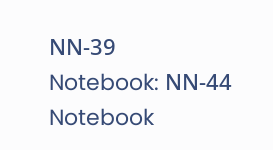ΝΝ-39
Notebook: ΝΝ-44
Notebook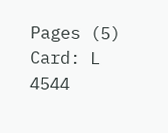Pages (5)
Card: L 4544